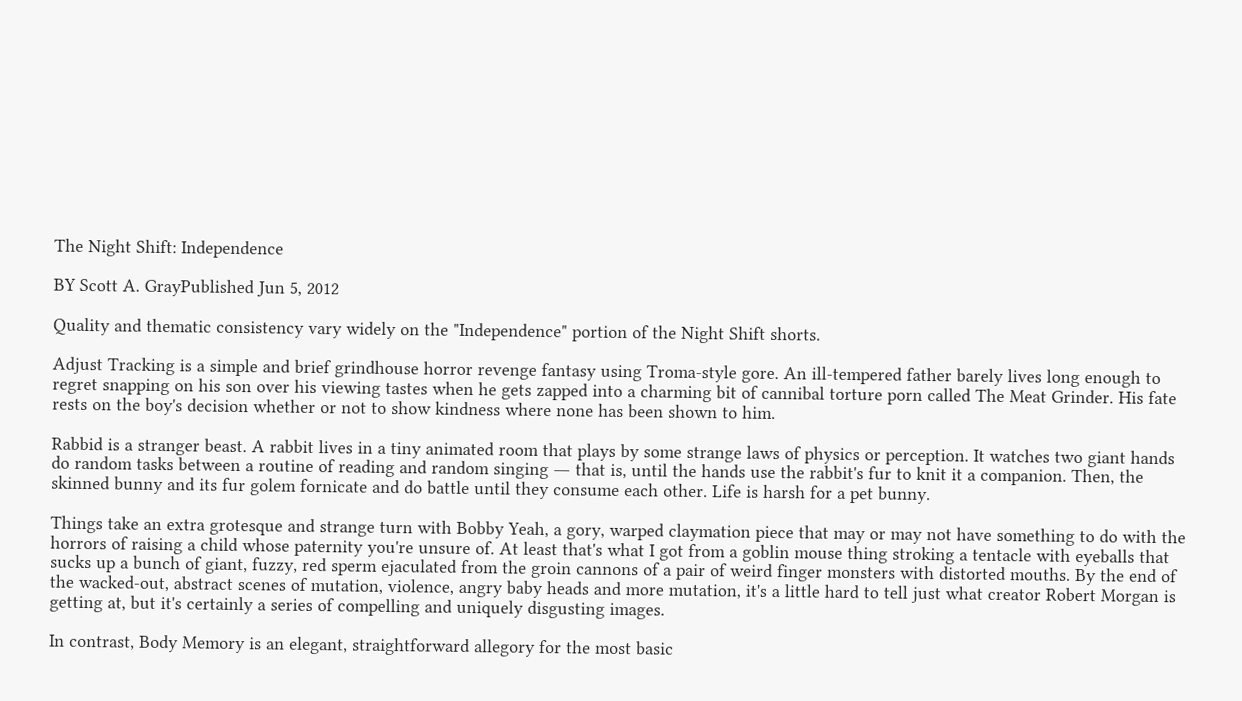The Night Shift: Independence

BY Scott A. GrayPublished Jun 5, 2012

Quality and thematic consistency vary widely on the "Independence" portion of the Night Shift shorts.

Adjust Tracking is a simple and brief grindhouse horror revenge fantasy using Troma-style gore. An ill-tempered father barely lives long enough to regret snapping on his son over his viewing tastes when he gets zapped into a charming bit of cannibal torture porn called The Meat Grinder. His fate rests on the boy's decision whether or not to show kindness where none has been shown to him.

Rabbid is a stranger beast. A rabbit lives in a tiny animated room that plays by some strange laws of physics or perception. It watches two giant hands do random tasks between a routine of reading and random singing ― that is, until the hands use the rabbit's fur to knit it a companion. Then, the skinned bunny and its fur golem fornicate and do battle until they consume each other. Life is harsh for a pet bunny.

Things take an extra grotesque and strange turn with Bobby Yeah, a gory, warped claymation piece that may or may not have something to do with the horrors of raising a child whose paternity you're unsure of. At least that's what I got from a goblin mouse thing stroking a tentacle with eyeballs that sucks up a bunch of giant, fuzzy, red sperm ejaculated from the groin cannons of a pair of weird finger monsters with distorted mouths. By the end of the wacked-out, abstract scenes of mutation, violence, angry baby heads and more mutation, it's a little hard to tell just what creator Robert Morgan is getting at, but it's certainly a series of compelling and uniquely disgusting images.

In contrast, Body Memory is an elegant, straightforward allegory for the most basic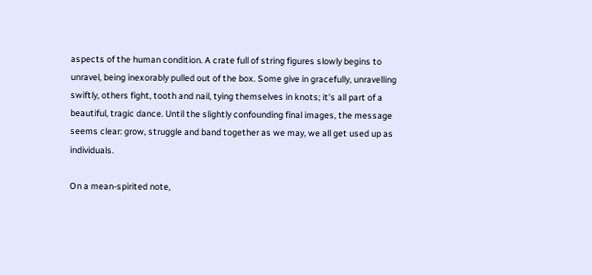aspects of the human condition. A crate full of string figures slowly begins to unravel, being inexorably pulled out of the box. Some give in gracefully, unravelling swiftly, others fight, tooth and nail, tying themselves in knots; it's all part of a beautiful, tragic dance. Until the slightly confounding final images, the message seems clear: grow, struggle and band together as we may, we all get used up as individuals.

On a mean-spirited note,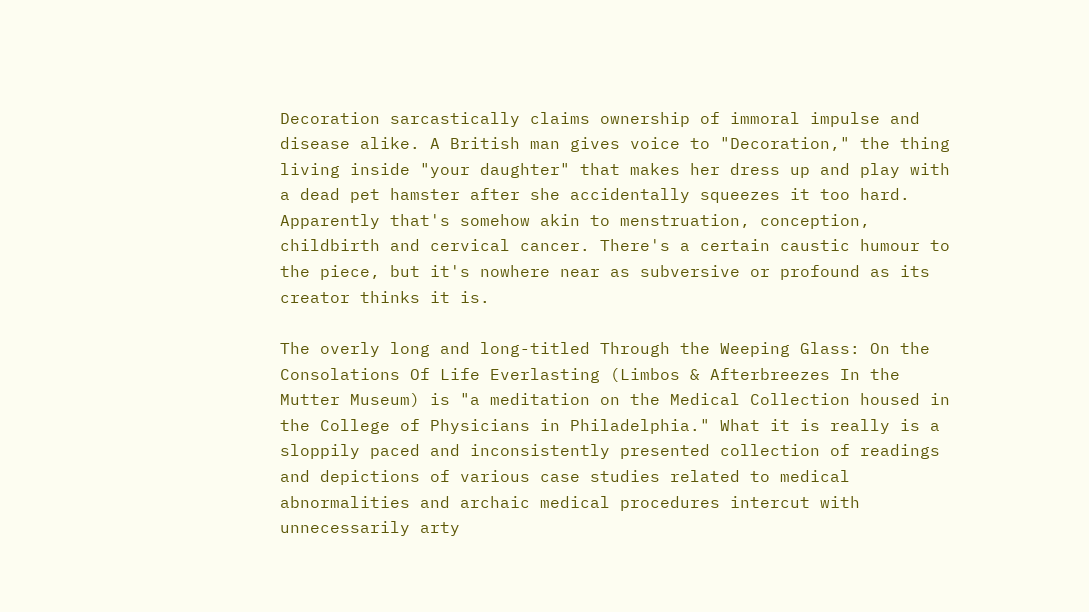Decoration sarcastically claims ownership of immoral impulse and disease alike. A British man gives voice to "Decoration," the thing living inside "your daughter" that makes her dress up and play with a dead pet hamster after she accidentally squeezes it too hard. Apparently that's somehow akin to menstruation, conception, childbirth and cervical cancer. There's a certain caustic humour to the piece, but it's nowhere near as subversive or profound as its creator thinks it is.

The overly long and long-titled Through the Weeping Glass: On the Consolations Of Life Everlasting (Limbos & Afterbreezes In the Mutter Museum) is "a meditation on the Medical Collection housed in the College of Physicians in Philadelphia." What it is really is a sloppily paced and inconsistently presented collection of readings and depictions of various case studies related to medical abnormalities and archaic medical procedures intercut with unnecessarily arty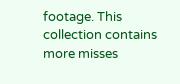footage. This collection contains more misses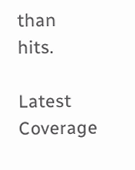than hits.

Latest Coverage